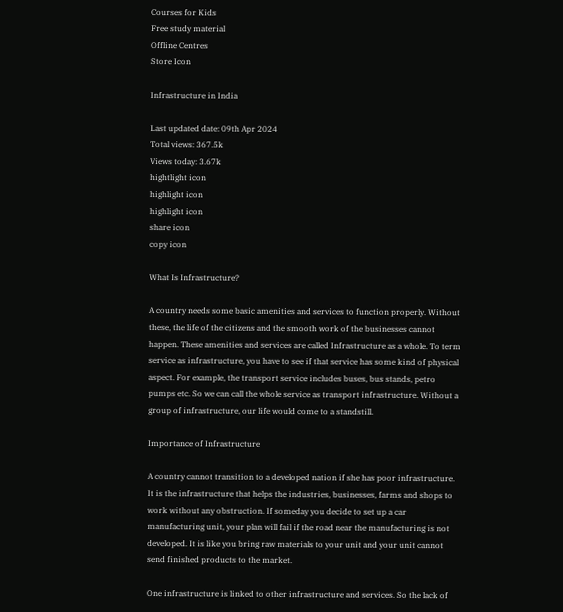Courses for Kids
Free study material
Offline Centres
Store Icon

Infrastructure in India

Last updated date: 09th Apr 2024
Total views: 367.5k
Views today: 3.67k
hightlight icon
highlight icon
highlight icon
share icon
copy icon

What Is Infrastructure?

A country needs some basic amenities and services to function properly. Without these, the life of the citizens and the smooth work of the businesses cannot happen. These amenities and services are called Infrastructure as a whole. To term service as infrastructure, you have to see if that service has some kind of physical aspect. For example, the transport service includes buses, bus stands, petro pumps etc. So we can call the whole service as transport infrastructure. Without a group of infrastructure, our life would come to a standstill.

Importance of Infrastructure

A country cannot transition to a developed nation if she has poor infrastructure. It is the infrastructure that helps the industries, businesses, farms and shops to work without any obstruction. If someday you decide to set up a car manufacturing unit, your plan will fail if the road near the manufacturing is not developed. It is like you bring raw materials to your unit and your unit cannot send finished products to the market.

One infrastructure is linked to other infrastructure and services. So the lack of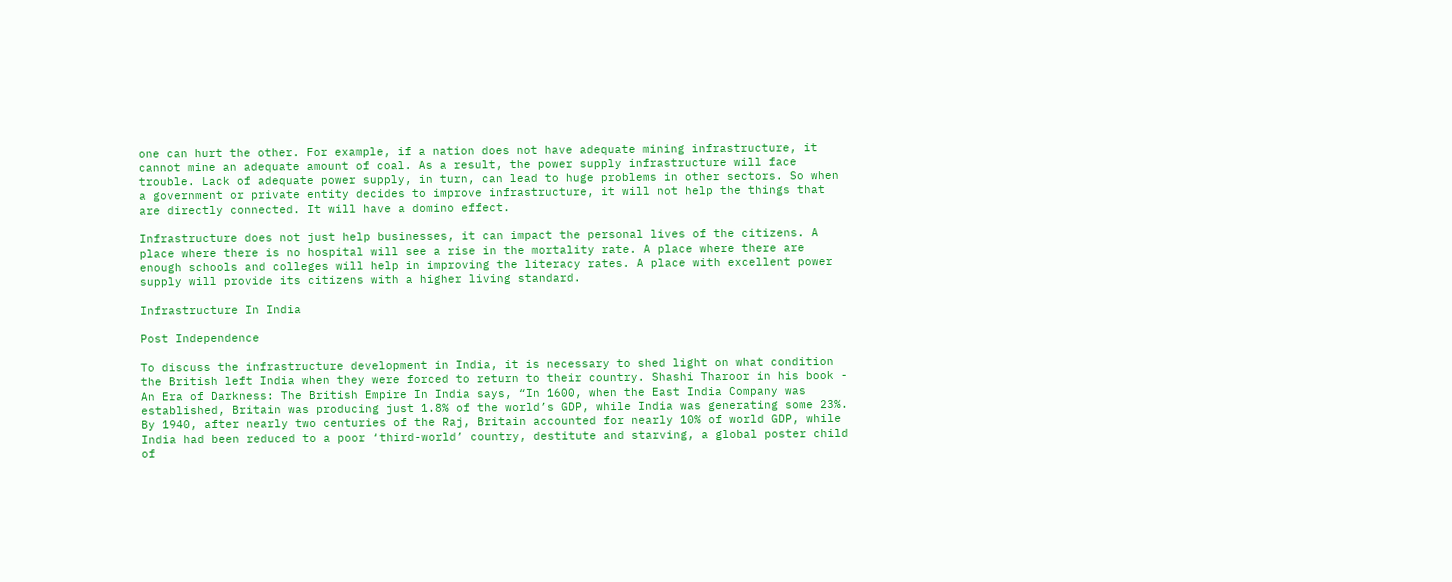one can hurt the other. For example, if a nation does not have adequate mining infrastructure, it cannot mine an adequate amount of coal. As a result, the power supply infrastructure will face trouble. Lack of adequate power supply, in turn, can lead to huge problems in other sectors. So when a government or private entity decides to improve infrastructure, it will not help the things that are directly connected. It will have a domino effect.

Infrastructure does not just help businesses, it can impact the personal lives of the citizens. A place where there is no hospital will see a rise in the mortality rate. A place where there are enough schools and colleges will help in improving the literacy rates. A place with excellent power supply will provide its citizens with a higher living standard.

Infrastructure In India

Post Independence

To discuss the infrastructure development in India, it is necessary to shed light on what condition the British left India when they were forced to return to their country. Shashi Tharoor in his book - An Era of Darkness: The British Empire In India says, “In 1600, when the East India Company was established, Britain was producing just 1.8% of the world’s GDP, while India was generating some 23%. By 1940, after nearly two centuries of the Raj, Britain accounted for nearly 10% of world GDP, while India had been reduced to a poor ‘third-world’ country, destitute and starving, a global poster child of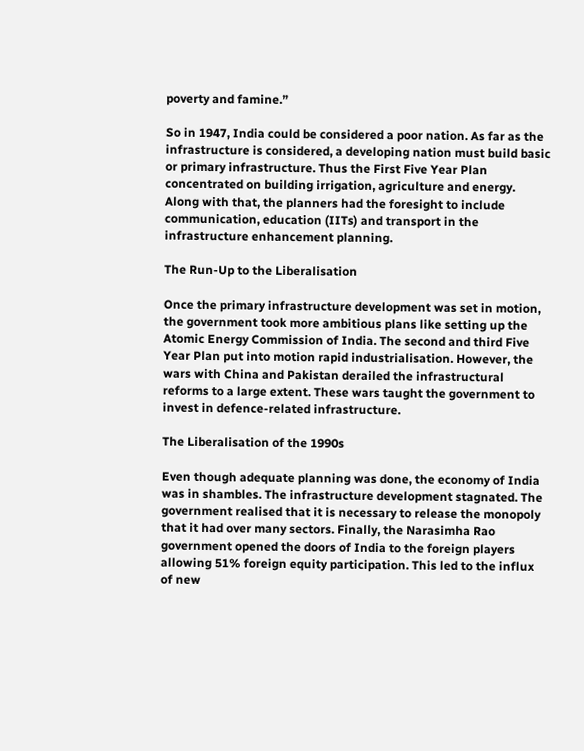poverty and famine.”

So in 1947, India could be considered a poor nation. As far as the infrastructure is considered, a developing nation must build basic or primary infrastructure. Thus the First Five Year Plan concentrated on building irrigation, agriculture and energy. Along with that, the planners had the foresight to include communication, education (IITs) and transport in the infrastructure enhancement planning.

The Run-Up to the Liberalisation

Once the primary infrastructure development was set in motion, the government took more ambitious plans like setting up the Atomic Energy Commission of India. The second and third Five Year Plan put into motion rapid industrialisation. However, the wars with China and Pakistan derailed the infrastructural reforms to a large extent. These wars taught the government to invest in defence-related infrastructure.

The Liberalisation of the 1990s

Even though adequate planning was done, the economy of India was in shambles. The infrastructure development stagnated. The government realised that it is necessary to release the monopoly that it had over many sectors. Finally, the Narasimha Rao government opened the doors of India to the foreign players allowing 51% foreign equity participation. This led to the influx of new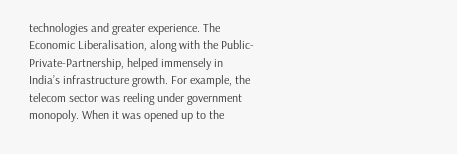technologies and greater experience. The Economic Liberalisation, along with the Public-Private-Partnership, helped immensely in India’s infrastructure growth. For example, the telecom sector was reeling under government monopoly. When it was opened up to the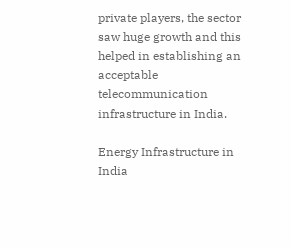private players, the sector saw huge growth and this helped in establishing an acceptable telecommunication infrastructure in India.

Energy Infrastructure in India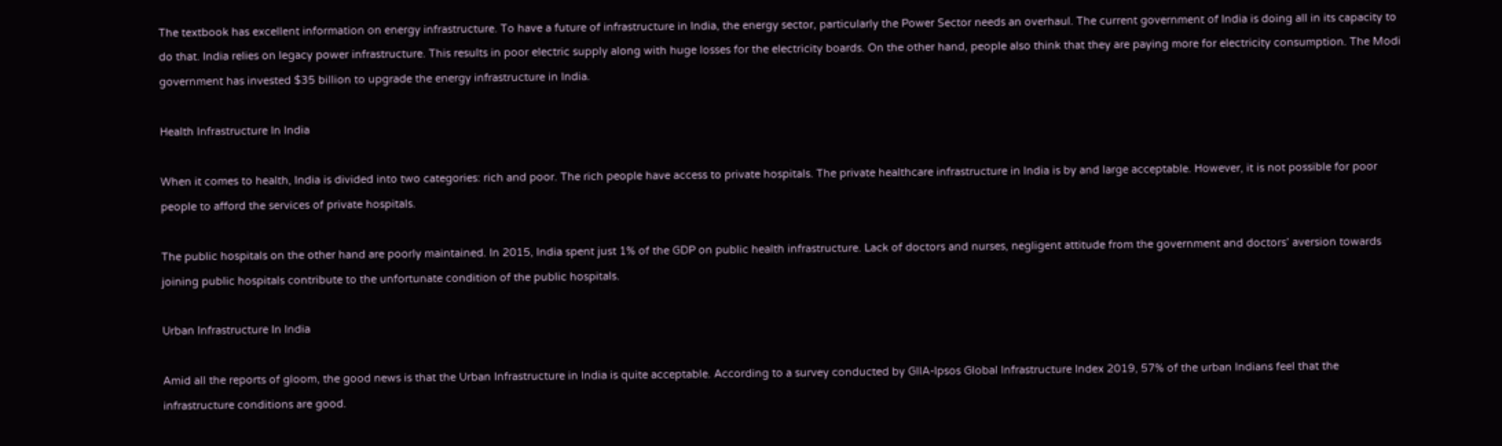The textbook has excellent information on energy infrastructure. To have a future of infrastructure in India, the energy sector, particularly the Power Sector needs an overhaul. The current government of India is doing all in its capacity to do that. India relies on legacy power infrastructure. This results in poor electric supply along with huge losses for the electricity boards. On the other hand, people also think that they are paying more for electricity consumption. The Modi government has invested $35 billion to upgrade the energy infrastructure in India.

Health Infrastructure In India

When it comes to health, India is divided into two categories: rich and poor. The rich people have access to private hospitals. The private healthcare infrastructure in India is by and large acceptable. However, it is not possible for poor people to afford the services of private hospitals.

The public hospitals on the other hand are poorly maintained. In 2015, India spent just 1% of the GDP on public health infrastructure. Lack of doctors and nurses, negligent attitude from the government and doctors’ aversion towards joining public hospitals contribute to the unfortunate condition of the public hospitals.

Urban Infrastructure In India

Amid all the reports of gloom, the good news is that the Urban Infrastructure in India is quite acceptable. According to a survey conducted by GIIA-Ipsos Global Infrastructure Index 2019, 57% of the urban Indians feel that the infrastructure conditions are good.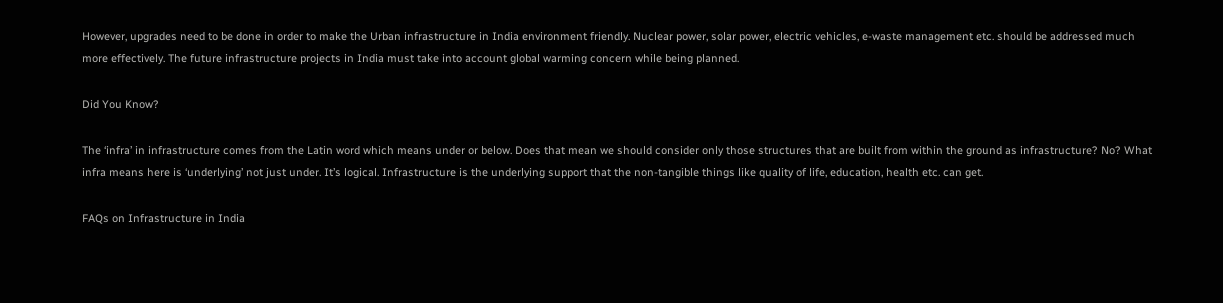However, upgrades need to be done in order to make the Urban infrastructure in India environment friendly. Nuclear power, solar power, electric vehicles, e-waste management etc. should be addressed much more effectively. The future infrastructure projects in India must take into account global warming concern while being planned.

Did You Know?

The ‘infra’ in infrastructure comes from the Latin word which means under or below. Does that mean we should consider only those structures that are built from within the ground as infrastructure? No? What infra means here is ‘underlying’ not just under. It’s logical. Infrastructure is the underlying support that the non-tangible things like quality of life, education, health etc. can get.

FAQs on Infrastructure in India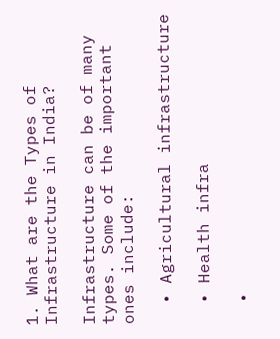1. What are the Types of Infrastructure in India?

Infrastructure can be of many types. Some of the important ones include:

  • Agricultural infrastructure

  • Health infra

  •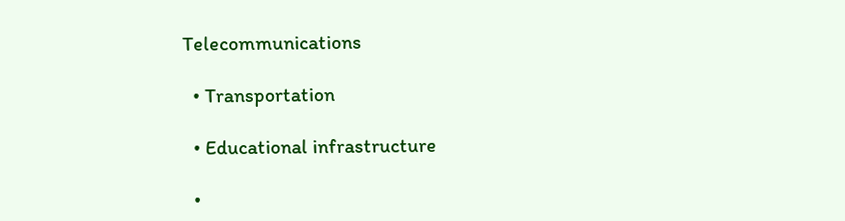Telecommunications

  • Transportation

  • Educational infrastructure

  •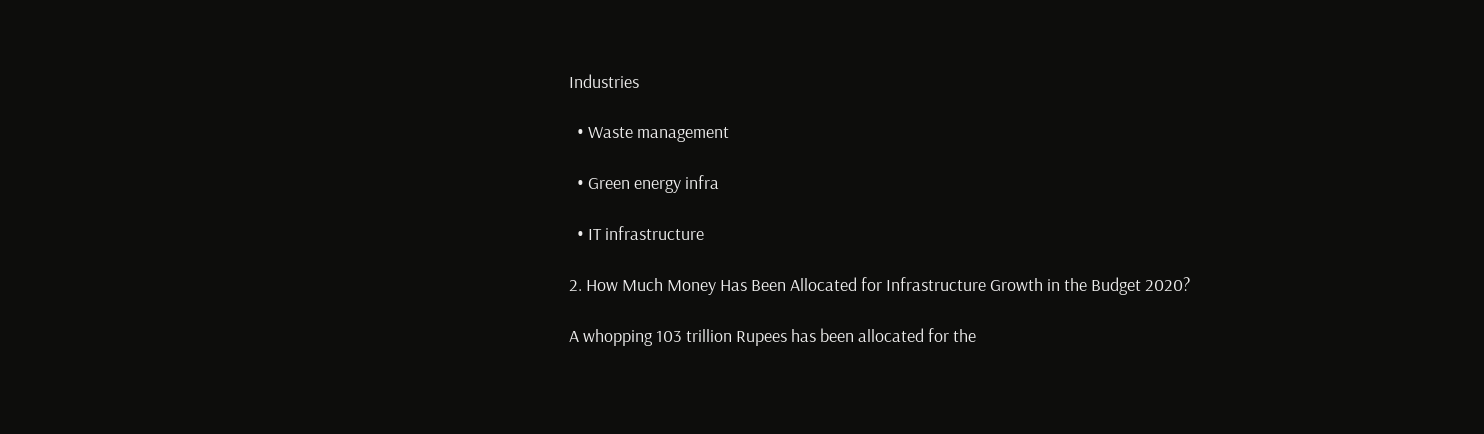Industries

  • Waste management

  • Green energy infra

  • IT infrastructure

2. How Much Money Has Been Allocated for Infrastructure Growth in the Budget 2020?

A whopping 103 trillion Rupees has been allocated for the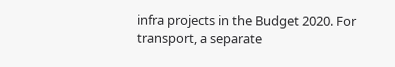infra projects in the Budget 2020. For transport, a separate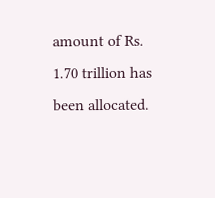amount of Rs. 1.70 trillion has been allocated.